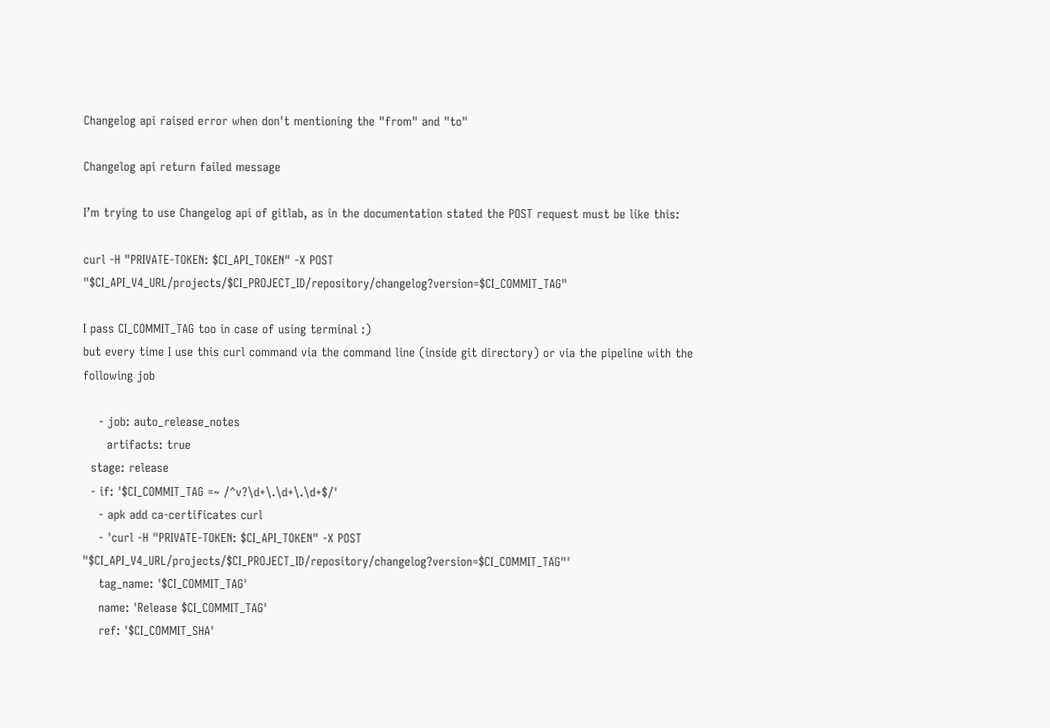Changelog api raised error when don't mentioning the "from" and "to"

Changelog api return failed message

I’m trying to use Changelog api of gitlab, as in the documentation stated the POST request must be like this:

curl -H "PRIVATE-TOKEN: $CI_API_TOKEN" -X POST "$CI_API_V4_URL/projects/$CI_PROJECT_ID/repository/changelog?version=$CI_COMMIT_TAG"

I pass CI_COMMIT_TAG too in case of using terminal :)
but every time I use this curl command via the command line (inside git directory) or via the pipeline with the following job

    - job: auto_release_notes
      artifacts: true
  stage: release
  - if: '$CI_COMMIT_TAG =~ /^v?\d+\.\d+\.\d+$/'
    - apk add ca-certificates curl
    - 'curl -H "PRIVATE-TOKEN: $CI_API_TOKEN" -X POST "$CI_API_V4_URL/projects/$CI_PROJECT_ID/repository/changelog?version=$CI_COMMIT_TAG"'
    tag_name: '$CI_COMMIT_TAG'
    name: 'Release $CI_COMMIT_TAG'
    ref: '$CI_COMMIT_SHA'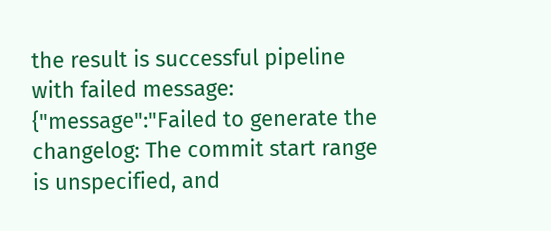the result is successful pipeline with failed message: {"message":"Failed to generate the changelog: The commit start range is unspecified, and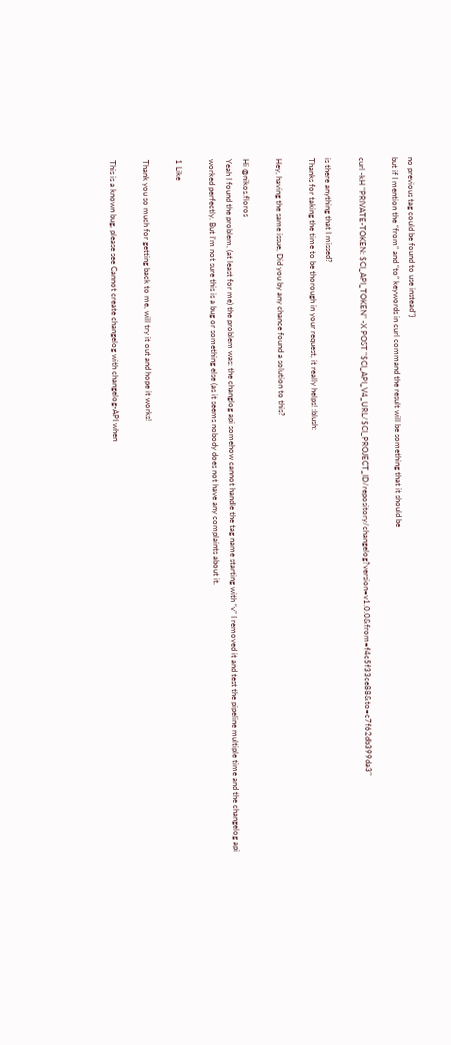no previous tag could be found to use instead"}
but if I mention the “from” and “to” keywords in curl command the result will be something that it should be

curl -kH "PRIVATE-TOKEN: $CI_API_TOKEN" -X POST "$CI_API_V4_URL/$CI_PROJECT_ID/repository/changelog?version=v1.0.0&from=f4c5f33ce88&to=c7f62db399da3"

is there anything that I missed?
Thanks for taking the time to be thorough in your request, it really helps! :blush:

Hey, having the same issue, Did you by any chance found a solution to this?

Hi @nikos.floros
Yeah I found the problem, (at least for me) the problem was: the changlog api somehow cannot handle the tag name starting with “v” I removed it and test the pipeline multiple time and the changelog api worked perfectly. But I’m not sure this is a bug or something else (as it seems nobody does not have any complaints about it.

1 Like

Thank you so much for getting back to me, will try it out and hope it works!

This is a known bug, please see Cannot create changelog with changelog-API when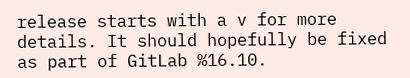release starts with a v for more details. It should hopefully be fixed as part of GitLab %16.10.